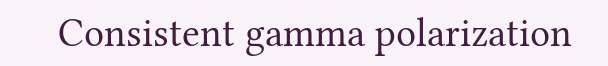Consistent gamma polarization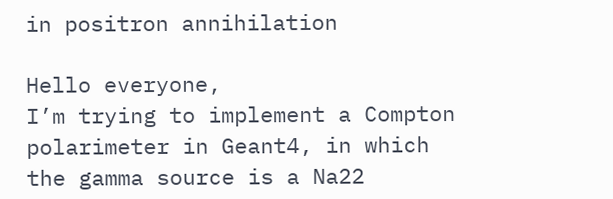in positron annihilation

Hello everyone,
I’m trying to implement a Compton polarimeter in Geant4, in which the gamma source is a Na22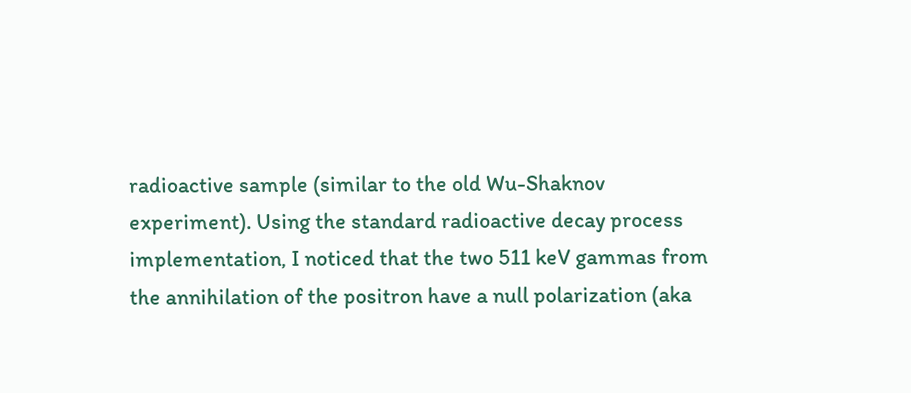radioactive sample (similar to the old Wu-Shaknov experiment). Using the standard radioactive decay process implementation, I noticed that the two 511 keV gammas from the annihilation of the positron have a null polarization (aka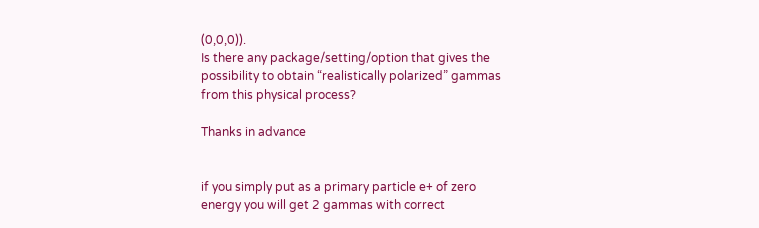(0,0,0)).
Is there any package/setting/option that gives the possibility to obtain “realistically polarized” gammas from this physical process?

Thanks in advance


if you simply put as a primary particle e+ of zero energy you will get 2 gammas with correct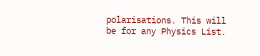polarisations. This will be for any Physics List.